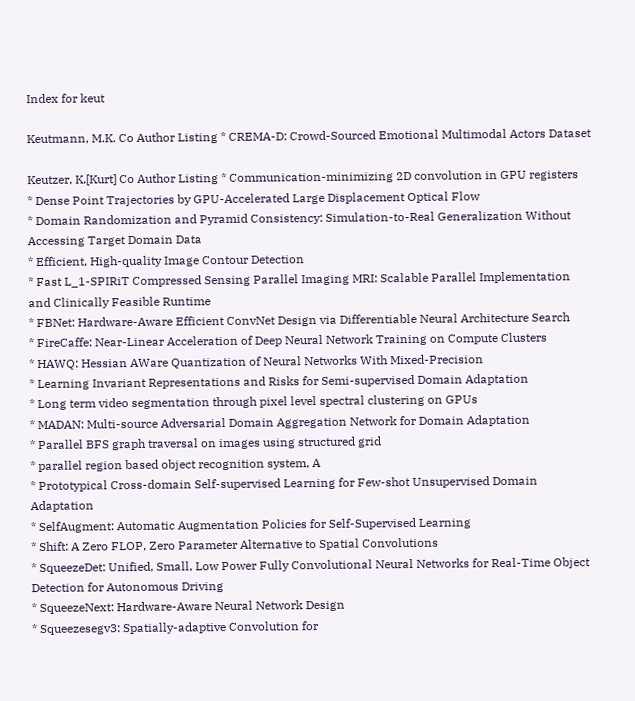Index for keut

Keutmann, M.K. Co Author Listing * CREMA-D: Crowd-Sourced Emotional Multimodal Actors Dataset

Keutzer, K.[Kurt] Co Author Listing * Communication-minimizing 2D convolution in GPU registers
* Dense Point Trajectories by GPU-Accelerated Large Displacement Optical Flow
* Domain Randomization and Pyramid Consistency: Simulation-to-Real Generalization Without Accessing Target Domain Data
* Efficient, High-quality Image Contour Detection
* Fast L_1-SPIRiT Compressed Sensing Parallel Imaging MRI: Scalable Parallel Implementation and Clinically Feasible Runtime
* FBNet: Hardware-Aware Efficient ConvNet Design via Differentiable Neural Architecture Search
* FireCaffe: Near-Linear Acceleration of Deep Neural Network Training on Compute Clusters
* HAWQ: Hessian AWare Quantization of Neural Networks With Mixed-Precision
* Learning Invariant Representations and Risks for Semi-supervised Domain Adaptation
* Long term video segmentation through pixel level spectral clustering on GPUs
* MADAN: Multi-source Adversarial Domain Aggregation Network for Domain Adaptation
* Parallel BFS graph traversal on images using structured grid
* parallel region based object recognition system, A
* Prototypical Cross-domain Self-supervised Learning for Few-shot Unsupervised Domain Adaptation
* SelfAugment: Automatic Augmentation Policies for Self-Supervised Learning
* Shift: A Zero FLOP, Zero Parameter Alternative to Spatial Convolutions
* SqueezeDet: Unified, Small, Low Power Fully Convolutional Neural Networks for Real-Time Object Detection for Autonomous Driving
* SqueezeNext: Hardware-Aware Neural Network Design
* Squeezesegv3: Spatially-adaptive Convolution for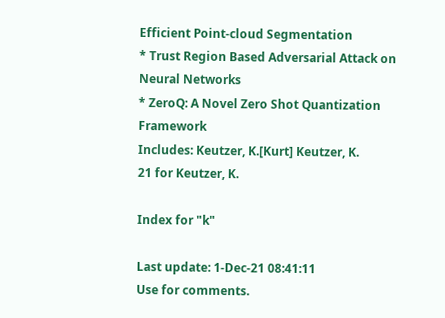Efficient Point-cloud Segmentation
* Trust Region Based Adversarial Attack on Neural Networks
* ZeroQ: A Novel Zero Shot Quantization Framework
Includes: Keutzer, K.[Kurt] Keutzer, K.
21 for Keutzer, K.

Index for "k"

Last update: 1-Dec-21 08:41:11
Use for comments.